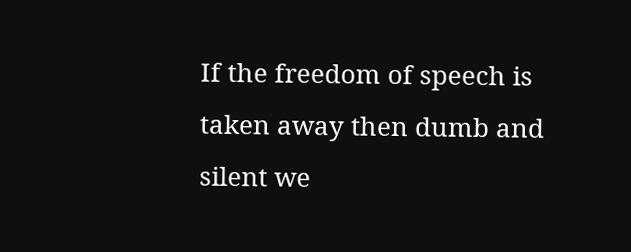If the freedom of speech is taken away then dumb and silent we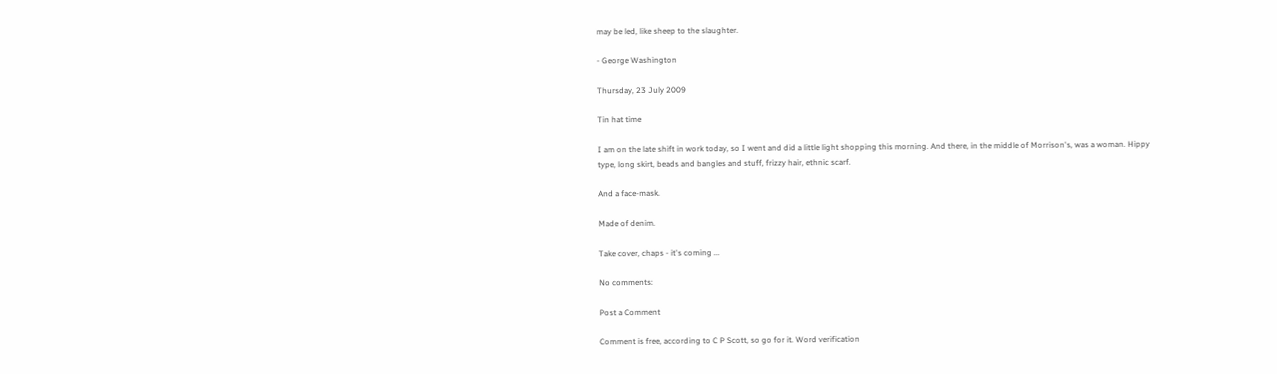may be led, like sheep to the slaughter.

- George Washington

Thursday, 23 July 2009

Tin hat time

I am on the late shift in work today, so I went and did a little light shopping this morning. And there, in the middle of Morrison's, was a woman. Hippy type, long skirt, beads and bangles and stuff, frizzy hair, ethnic scarf.

And a face-mask.

Made of denim.

Take cover, chaps - it's coming ...

No comments:

Post a Comment

Comment is free, according to C P Scott, so go for it. Word verification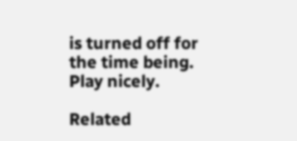is turned off for the time being. Play nicely.

Related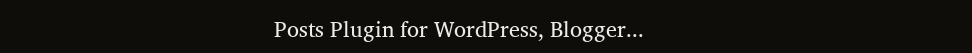Posts Plugin for WordPress, Blogger...